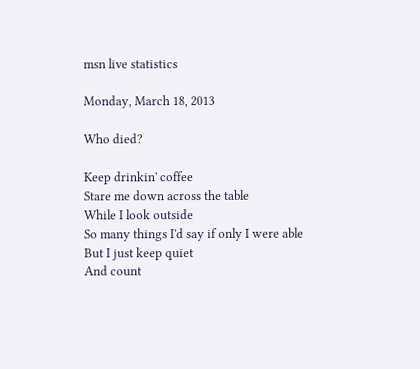msn live statistics

Monday, March 18, 2013

Who died?

Keep drinkin' coffee
Stare me down across the table
While I look outside
So many things I'd say if only I were able
But I just keep quiet
And count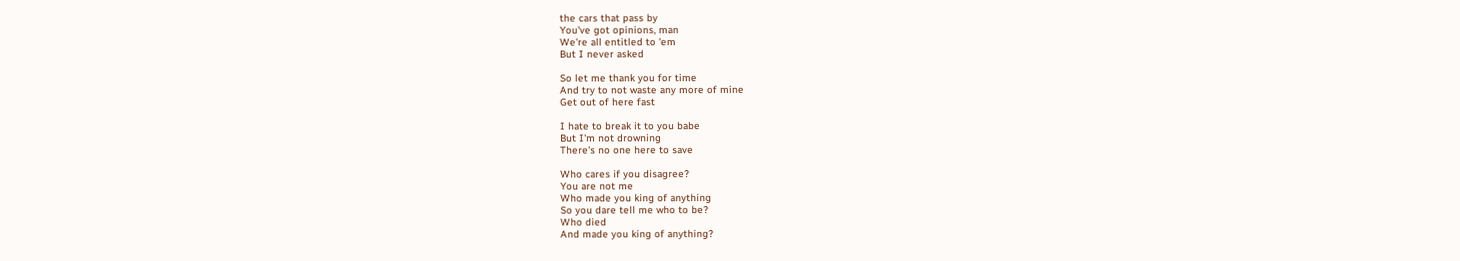the cars that pass by
You've got opinions, man
We're all entitled to 'em
But I never asked

So let me thank you for time
And try to not waste any more of mine
Get out of here fast

I hate to break it to you babe
But I'm not drowning
There's no one here to save

Who cares if you disagree?
You are not me
Who made you king of anything
So you dare tell me who to be?
Who died
And made you king of anything?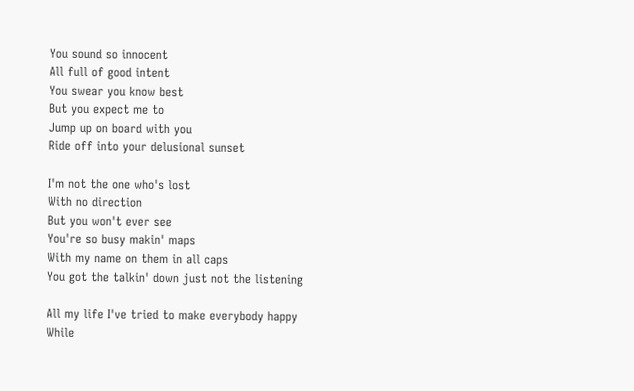You sound so innocent
All full of good intent
You swear you know best
But you expect me to
Jump up on board with you
Ride off into your delusional sunset

I'm not the one who's lost
With no direction
But you won't ever see
You're so busy makin' maps
With my name on them in all caps
You got the talkin' down just not the listening

All my life I've tried to make everybody happy
While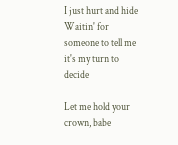I just hurt and hide
Waitin' for someone to tell me it's my turn to decide

Let me hold your crown, babe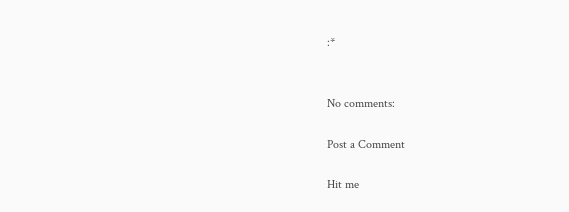:*


No comments:

Post a Comment

Hit me